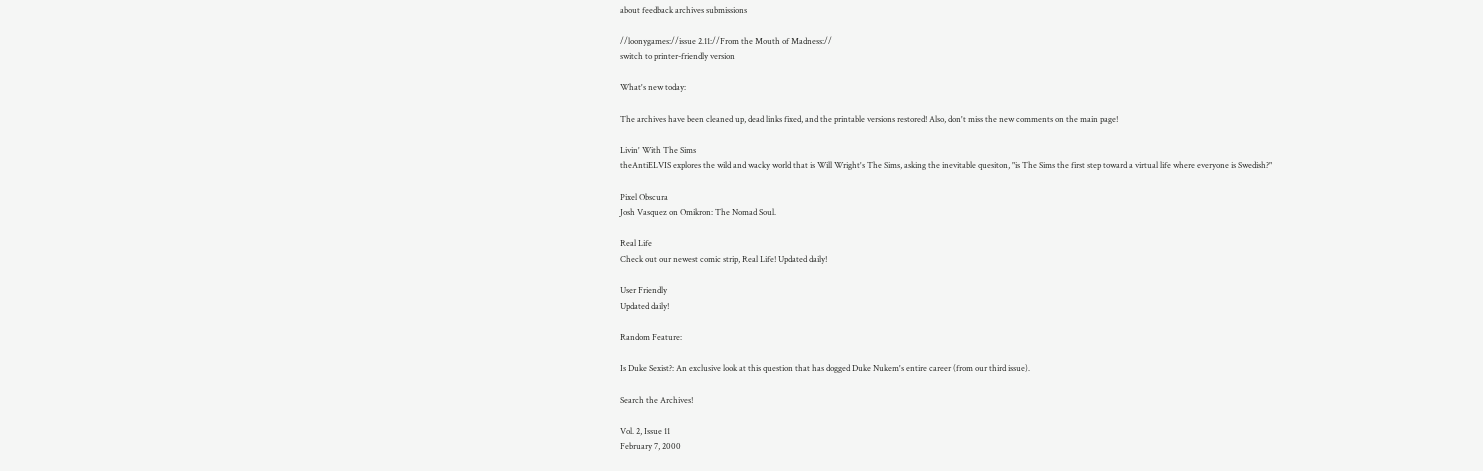about feedback archives submissions

//loonygames://issue 2.11://From the Mouth of Madness://
switch to printer-friendly version

What's new today:

The archives have been cleaned up, dead links fixed, and the printable versions restored! Also, don't miss the new comments on the main page!

Livin' With The Sims
theAntiELVIS explores the wild and wacky world that is Will Wright's The Sims, asking the inevitable quesiton, "is The Sims the first step toward a virtual life where everyone is Swedish?"

Pixel Obscura
Josh Vasquez on Omikron: The Nomad Soul.

Real Life
Check out our newest comic strip, Real Life! Updated daily!

User Friendly
Updated daily!

Random Feature:

Is Duke Sexist?: An exclusive look at this question that has dogged Duke Nukem's entire career (from our third issue).

Search the Archives!

Vol. 2, Issue 11
February 7, 2000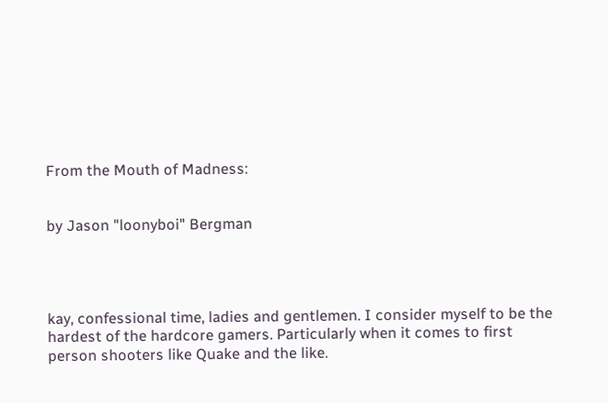From the Mouth of Madness:


by Jason "loonyboi" Bergman




kay, confessional time, ladies and gentlemen. I consider myself to be the hardest of the hardcore gamers. Particularly when it comes to first person shooters like Quake and the like.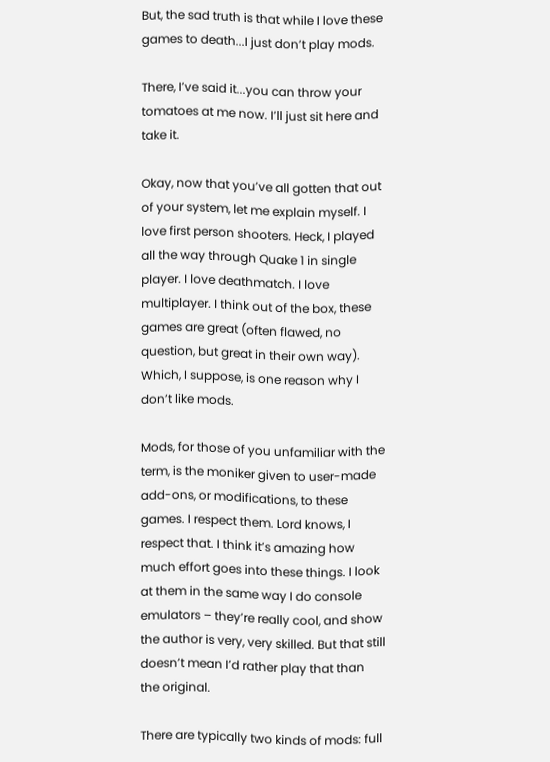But, the sad truth is that while I love these games to death...I just don’t play mods.

There, I’ve said it...you can throw your tomatoes at me now. I’ll just sit here and take it.

Okay, now that you’ve all gotten that out of your system, let me explain myself. I love first person shooters. Heck, I played all the way through Quake 1 in single player. I love deathmatch. I love multiplayer. I think out of the box, these games are great (often flawed, no question, but great in their own way). Which, I suppose, is one reason why I don’t like mods.

Mods, for those of you unfamiliar with the term, is the moniker given to user-made add-ons, or modifications, to these games. I respect them. Lord knows, I respect that. I think it’s amazing how much effort goes into these things. I look at them in the same way I do console emulators – they’re really cool, and show the author is very, very skilled. But that still doesn’t mean I’d rather play that than the original.

There are typically two kinds of mods: full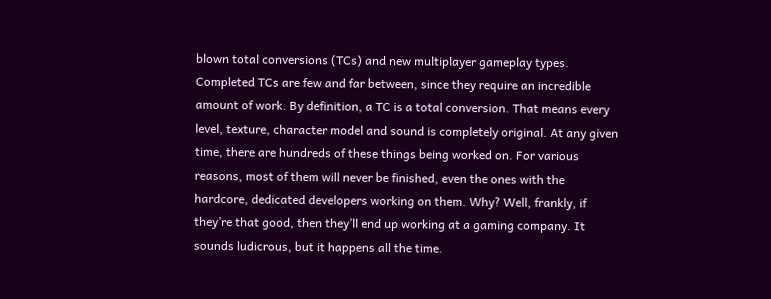blown total conversions (TCs) and new multiplayer gameplay types. Completed TCs are few and far between, since they require an incredible amount of work. By definition, a TC is a total conversion. That means every level, texture, character model and sound is completely original. At any given time, there are hundreds of these things being worked on. For various reasons, most of them will never be finished, even the ones with the hardcore, dedicated developers working on them. Why? Well, frankly, if they’re that good, then they’ll end up working at a gaming company. It sounds ludicrous, but it happens all the time.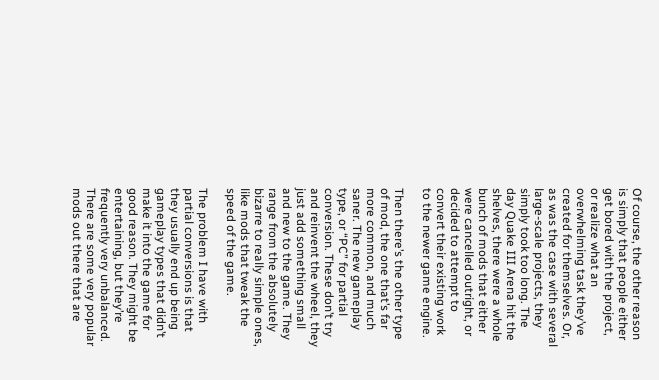Of course, the other reason is simply that people either get bored with the project, or realize what an overwhelming task they’ve created for themselves. Or, as was the case with several large-scale projects, they simply took too long. The day Quake III Arena hit the shelves, there were a whole bunch of mods that either were cancelled outright, or decided to attempt to convert their existing work to the newer game engine.

Then there’s the other type of mod, the one that’s far more common, and much saner. The new gameplay type, or “PC” for partial conversion. These don’t try and reinvent the wheel, they just add something small and new to the game. They range from the absolutely bizarre to really simple ones, like mods that tweak the speed of the game.

The problem I have with partial conversions is that they usually end up being gameplay types that didn’t make it into the game for good reason. They might be entertaining, but they’re frequently very unbalanced. There are some very popular mods out there that are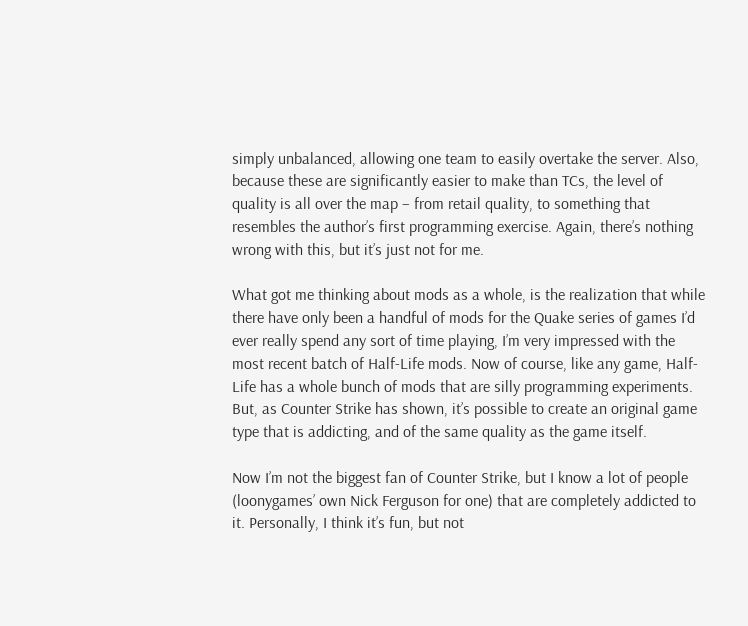simply unbalanced, allowing one team to easily overtake the server. Also, because these are significantly easier to make than TCs, the level of quality is all over the map – from retail quality, to something that resembles the author’s first programming exercise. Again, there’s nothing wrong with this, but it’s just not for me.

What got me thinking about mods as a whole, is the realization that while there have only been a handful of mods for the Quake series of games I’d ever really spend any sort of time playing, I’m very impressed with the most recent batch of Half-Life mods. Now of course, like any game, Half-Life has a whole bunch of mods that are silly programming experiments. But, as Counter Strike has shown, it’s possible to create an original game type that is addicting, and of the same quality as the game itself.

Now I’m not the biggest fan of Counter Strike, but I know a lot of people (loonygames’ own Nick Ferguson for one) that are completely addicted to it. Personally, I think it’s fun, but not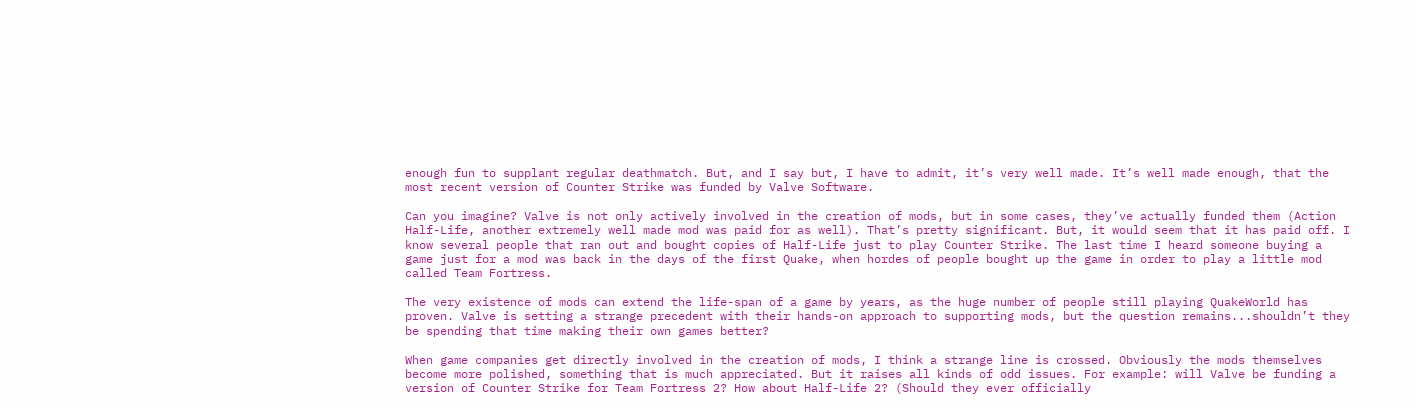enough fun to supplant regular deathmatch. But, and I say but, I have to admit, it’s very well made. It’s well made enough, that the most recent version of Counter Strike was funded by Valve Software.

Can you imagine? Valve is not only actively involved in the creation of mods, but in some cases, they’ve actually funded them (Action Half-Life, another extremely well made mod was paid for as well). That’s pretty significant. But, it would seem that it has paid off. I know several people that ran out and bought copies of Half-Life just to play Counter Strike. The last time I heard someone buying a game just for a mod was back in the days of the first Quake, when hordes of people bought up the game in order to play a little mod called Team Fortress.

The very existence of mods can extend the life-span of a game by years, as the huge number of people still playing QuakeWorld has proven. Valve is setting a strange precedent with their hands-on approach to supporting mods, but the question remains...shouldn’t they be spending that time making their own games better?

When game companies get directly involved in the creation of mods, I think a strange line is crossed. Obviously the mods themselves become more polished, something that is much appreciated. But it raises all kinds of odd issues. For example: will Valve be funding a version of Counter Strike for Team Fortress 2? How about Half-Life 2? (Should they ever officially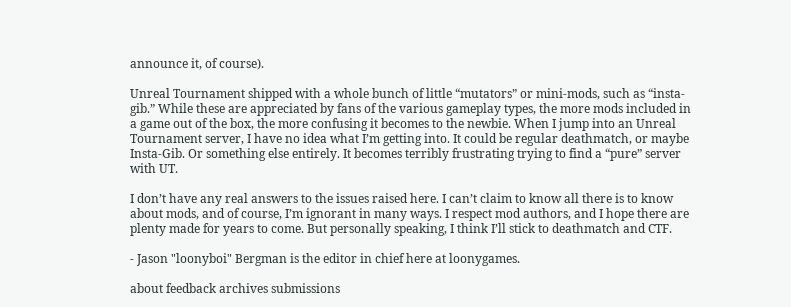announce it, of course).

Unreal Tournament shipped with a whole bunch of little “mutators” or mini-mods, such as “insta-gib.” While these are appreciated by fans of the various gameplay types, the more mods included in a game out of the box, the more confusing it becomes to the newbie. When I jump into an Unreal Tournament server, I have no idea what I’m getting into. It could be regular deathmatch, or maybe Insta-Gib. Or something else entirely. It becomes terribly frustrating trying to find a “pure” server with UT.

I don’t have any real answers to the issues raised here. I can’t claim to know all there is to know about mods, and of course, I’m ignorant in many ways. I respect mod authors, and I hope there are plenty made for years to come. But personally speaking, I think I’ll stick to deathmatch and CTF.

- Jason "loonyboi" Bergman is the editor in chief here at loonygames.

about feedback archives submissions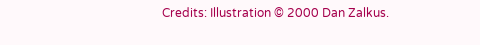Credits: Illustration © 2000 Dan Zalkus.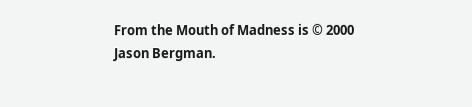From the Mouth of Madness is © 2000 Jason Bergman.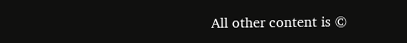All other content is ©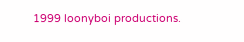1999 loonyboi productions.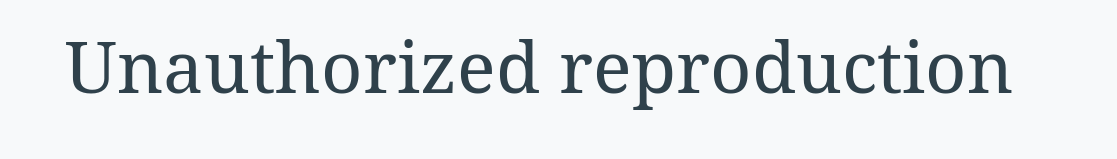Unauthorized reproduction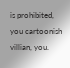is prohibited, you cartoonish villian, you.